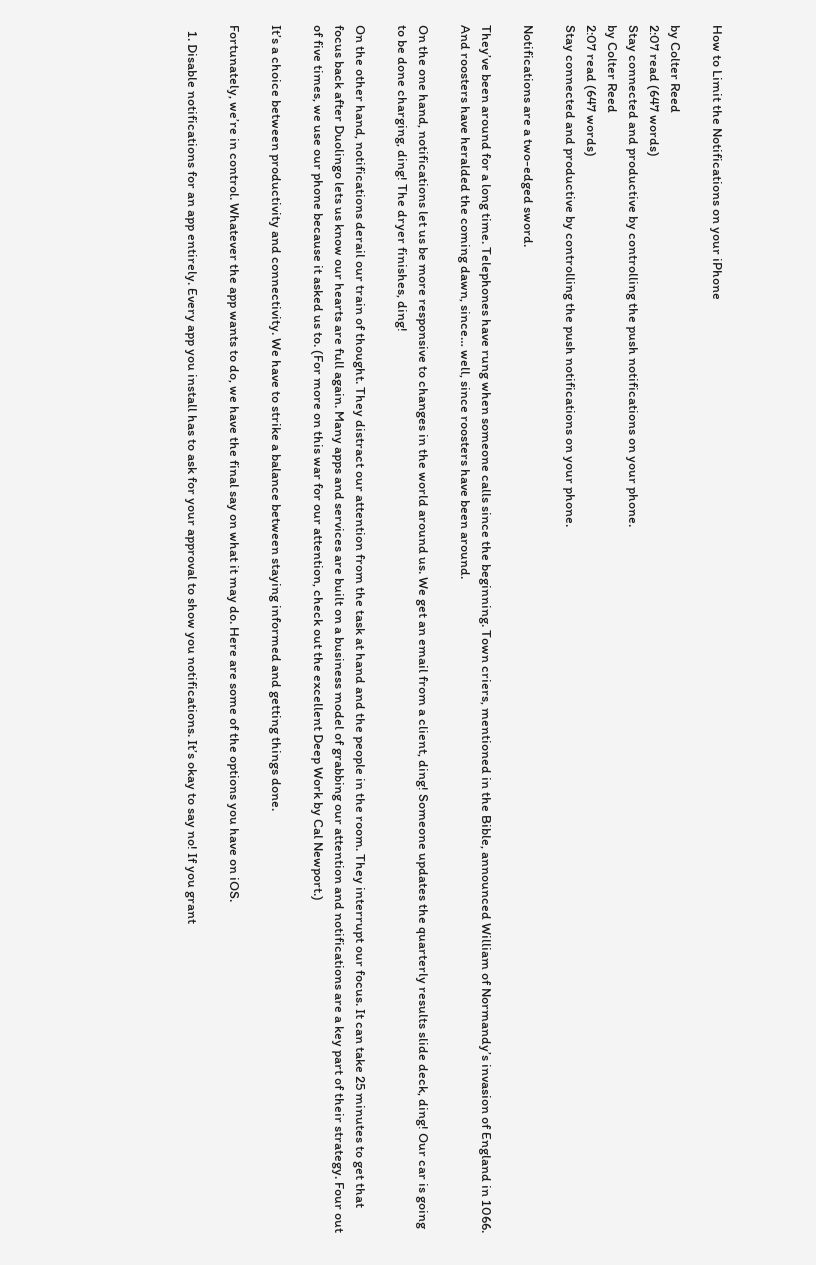How to Limit the Notifications on your iPhone

by Colter Reed
2:07 read (647 words)
Stay connected and productive by controlling the push notifications on your phone.
by Colter Reed
2:07 read (647 words)
Stay connected and productive by controlling the push notifications on your phone.

Notifications are a two-edged sword.

They’ve been around for a long time. Telephones have rung when someone calls since the beginning. Town criers, mentioned in the Bible, announced William of Normandy’s invasion of England in 1066. And roosters have heralded the coming dawn, since… well, since roosters have been around.

On the one hand, notifications let us be more responsive to changes in the world around us. We get an email from a client, ding! Someone updates the quarterly results slide deck, ding! Our car is going to be done charging, ding! The dryer finishes, ding!

On the other hand, notifications derail our train of thought. They distract our attention from the task at hand and the people in the room. They interrupt our focus. It can take 25 minutes to get that focus back after Duolingo lets us know our hearts are full again. Many apps and services are built on a business model of grabbing our attention and notifications are a key part of their strategy. Four out of five times, we use our phone because it asked us to. (For more on this war for our attention, check out the excellent Deep Work by Cal Newport.)

It’s a choice between productivity and connectivity. We have to strike a balance between staying informed and getting things done.

Fortunately, we’re in control. Whatever the app wants to do, we have the final say on what it may do. Here are some of the options you have on iOS.

  1. Disable notifications for an app entirely. Every app you install has to ask for your approval to show you notifications. It’s okay to say no! If you grant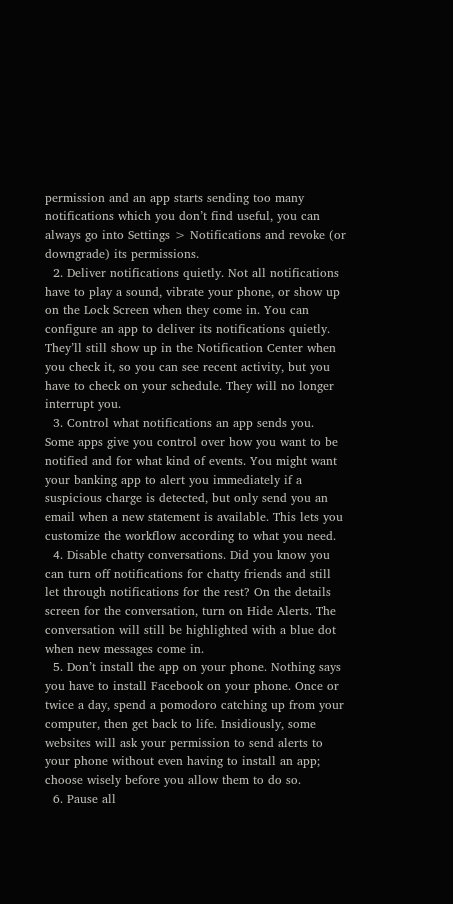permission and an app starts sending too many notifications which you don’t find useful, you can always go into Settings > Notifications and revoke (or downgrade) its permissions.
  2. Deliver notifications quietly. Not all notifications have to play a sound, vibrate your phone, or show up on the Lock Screen when they come in. You can configure an app to deliver its notifications quietly. They’ll still show up in the Notification Center when you check it, so you can see recent activity, but you have to check on your schedule. They will no longer interrupt you.
  3. Control what notifications an app sends you. Some apps give you control over how you want to be notified and for what kind of events. You might want your banking app to alert you immediately if a suspicious charge is detected, but only send you an email when a new statement is available. This lets you customize the workflow according to what you need.
  4. Disable chatty conversations. Did you know you can turn off notifications for chatty friends and still let through notifications for the rest? On the details screen for the conversation, turn on Hide Alerts. The conversation will still be highlighted with a blue dot when new messages come in.
  5. Don’t install the app on your phone. Nothing says you have to install Facebook on your phone. Once or twice a day, spend a pomodoro catching up from your computer, then get back to life. Insidiously, some websites will ask your permission to send alerts to your phone without even having to install an app; choose wisely before you allow them to do so.
  6. Pause all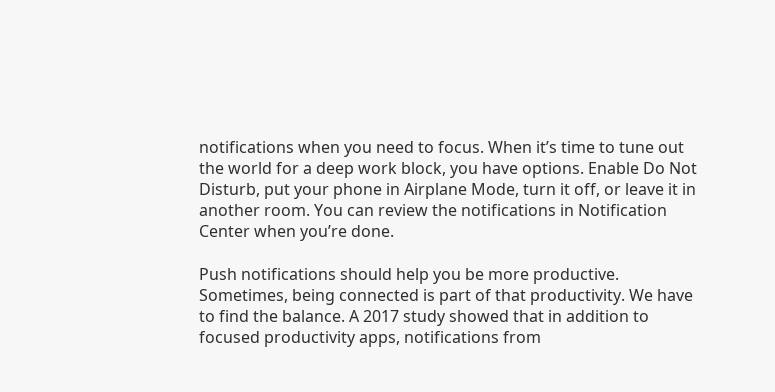notifications when you need to focus. When it’s time to tune out the world for a deep work block, you have options. Enable Do Not Disturb, put your phone in Airplane Mode, turn it off, or leave it in another room. You can review the notifications in Notification Center when you’re done.

Push notifications should help you be more productive. Sometimes, being connected is part of that productivity. We have to find the balance. A 2017 study showed that in addition to focused productivity apps, notifications from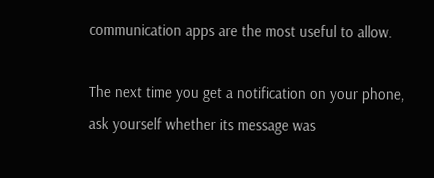communication apps are the most useful to allow.

The next time you get a notification on your phone, ask yourself whether its message was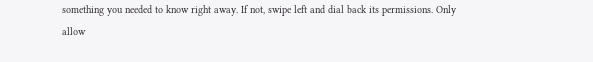something you needed to know right away. If not, swipe left and dial back its permissions. Only allow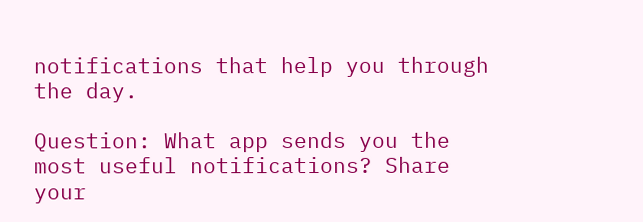notifications that help you through the day.

Question: What app sends you the most useful notifications? Share your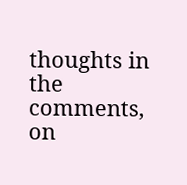thoughts in the comments, on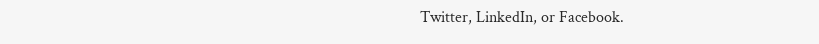Twitter, LinkedIn, or Facebook.